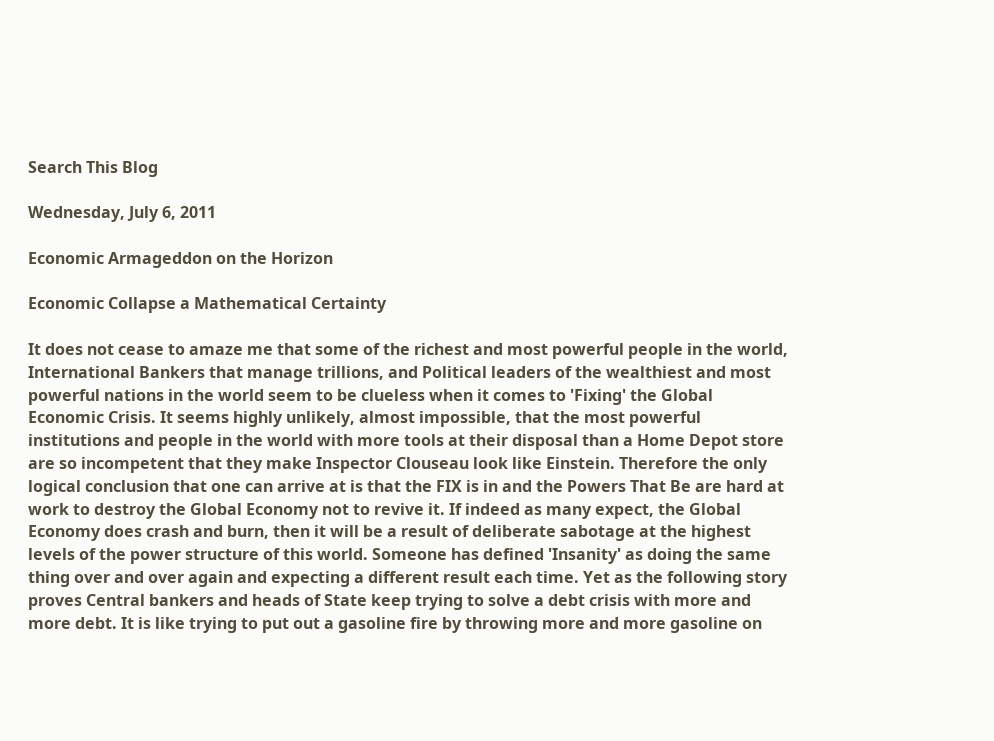Search This Blog

Wednesday, July 6, 2011

Economic Armageddon on the Horizon

Economic Collapse a Mathematical Certainty

It does not cease to amaze me that some of the richest and most powerful people in the world, International Bankers that manage trillions, and Political leaders of the wealthiest and most powerful nations in the world seem to be clueless when it comes to 'Fixing' the Global Economic Crisis. It seems highly unlikely, almost impossible, that the most powerful institutions and people in the world with more tools at their disposal than a Home Depot store are so incompetent that they make Inspector Clouseau look like Einstein. Therefore the only logical conclusion that one can arrive at is that the FIX is in and the Powers That Be are hard at work to destroy the Global Economy not to revive it. If indeed as many expect, the Global Economy does crash and burn, then it will be a result of deliberate sabotage at the highest levels of the power structure of this world. Someone has defined 'Insanity' as doing the same thing over and over again and expecting a different result each time. Yet as the following story proves Central bankers and heads of State keep trying to solve a debt crisis with more and more debt. It is like trying to put out a gasoline fire by throwing more and more gasoline on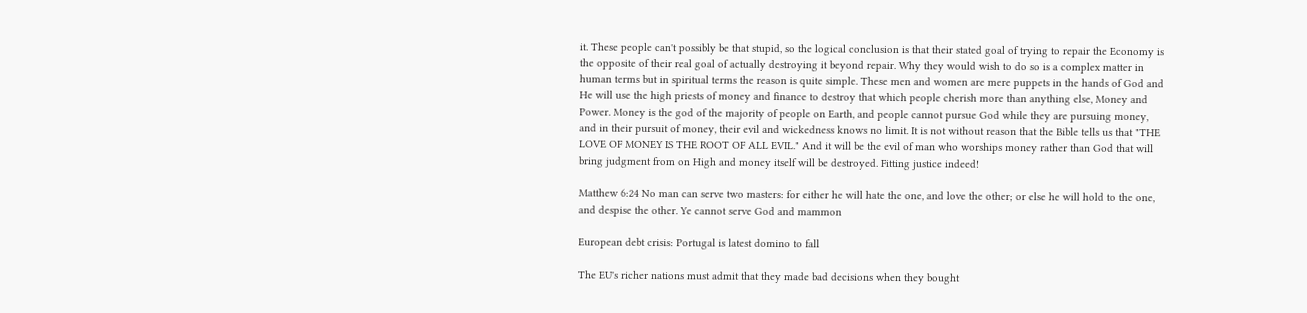it. These people can't possibly be that stupid, so the logical conclusion is that their stated goal of trying to repair the Economy is the opposite of their real goal of actually destroying it beyond repair. Why they would wish to do so is a complex matter in human terms but in spiritual terms the reason is quite simple. These men and women are mere puppets in the hands of God and He will use the high priests of money and finance to destroy that which people cherish more than anything else, Money and Power. Money is the god of the majority of people on Earth, and people cannot pursue God while they are pursuing money, and in their pursuit of money, their evil and wickedness knows no limit. It is not without reason that the Bible tells us that "THE LOVE OF MONEY IS THE ROOT OF ALL EVIL." And it will be the evil of man who worships money rather than God that will bring judgment from on High and money itself will be destroyed. Fitting justice indeed!

Matthew 6:24 No man can serve two masters: for either he will hate the one, and love the other; or else he will hold to the one, and despise the other. Ye cannot serve God and mammon

European debt crisis: Portugal is latest domino to fall

The EU's richer nations must admit that they made bad decisions when they bought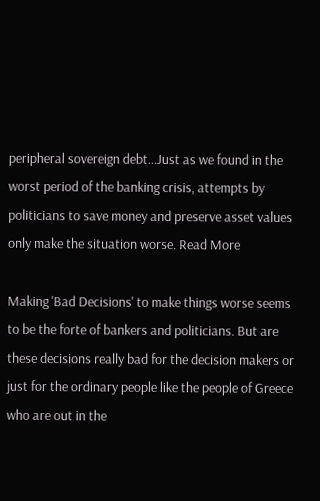peripheral sovereign debt...Just as we found in the worst period of the banking crisis, attempts by politicians to save money and preserve asset values only make the situation worse. Read More

Making 'Bad Decisions' to make things worse seems to be the forte of bankers and politicians. But are these decisions really bad for the decision makers or just for the ordinary people like the people of Greece who are out in the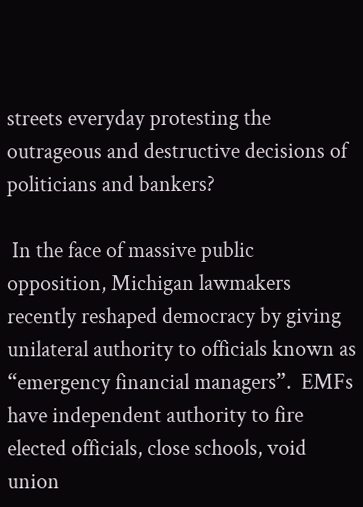streets everyday protesting the outrageous and destructive decisions of politicians and bankers?

 In the face of massive public opposition, Michigan lawmakers recently reshaped democracy by giving unilateral authority to officials known as “emergency financial managers”.  EMFs have independent authority to fire elected officials, close schools, void union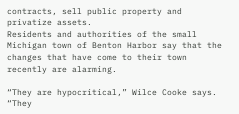contracts, sell public property and privatize assets.
Residents and authorities of the small Michigan town of Benton Harbor say that the changes that have come to their town recently are alarming.

“They are hypocritical,” Wilce Cooke says. “They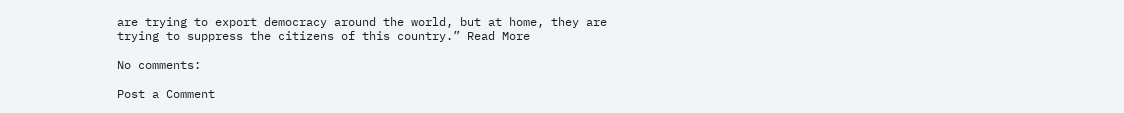are trying to export democracy around the world, but at home, they are trying to suppress the citizens of this country.” Read More

No comments:

Post a Comment